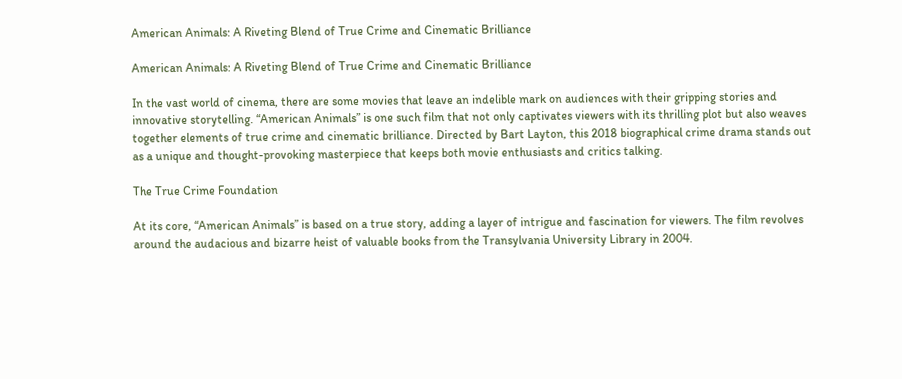American Animals: A Riveting Blend of True Crime and Cinematic Brilliance

American Animals: A Riveting Blend of True Crime and Cinematic Brilliance

In the vast world of cinema, there are some movies that leave an indelible mark on audiences with their gripping stories and innovative storytelling. “American Animals” is one such film that not only captivates viewers with its thrilling plot but also weaves together elements of true crime and cinematic brilliance. Directed by Bart Layton, this 2018 biographical crime drama stands out as a unique and thought-provoking masterpiece that keeps both movie enthusiasts and critics talking.

The True Crime Foundation

At its core, “American Animals” is based on a true story, adding a layer of intrigue and fascination for viewers. The film revolves around the audacious and bizarre heist of valuable books from the Transylvania University Library in 2004.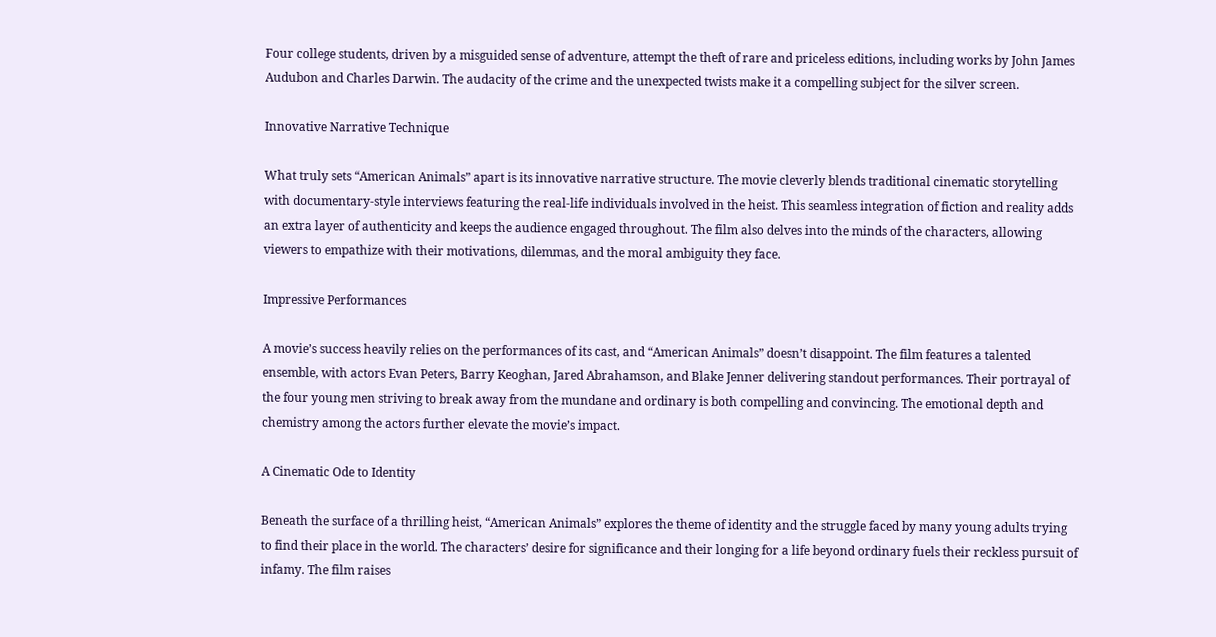Four college students, driven by a misguided sense of adventure, attempt the theft of rare and priceless editions, including works by John James Audubon and Charles Darwin. The audacity of the crime and the unexpected twists make it a compelling subject for the silver screen.

Innovative Narrative Technique

What truly sets “American Animals” apart is its innovative narrative structure. The movie cleverly blends traditional cinematic storytelling with documentary-style interviews featuring the real-life individuals involved in the heist. This seamless integration of fiction and reality adds an extra layer of authenticity and keeps the audience engaged throughout. The film also delves into the minds of the characters, allowing viewers to empathize with their motivations, dilemmas, and the moral ambiguity they face.

Impressive Performances

A movie’s success heavily relies on the performances of its cast, and “American Animals” doesn’t disappoint. The film features a talented ensemble, with actors Evan Peters, Barry Keoghan, Jared Abrahamson, and Blake Jenner delivering standout performances. Their portrayal of the four young men striving to break away from the mundane and ordinary is both compelling and convincing. The emotional depth and chemistry among the actors further elevate the movie’s impact.

A Cinematic Ode to Identity

Beneath the surface of a thrilling heist, “American Animals” explores the theme of identity and the struggle faced by many young adults trying to find their place in the world. The characters’ desire for significance and their longing for a life beyond ordinary fuels their reckless pursuit of infamy. The film raises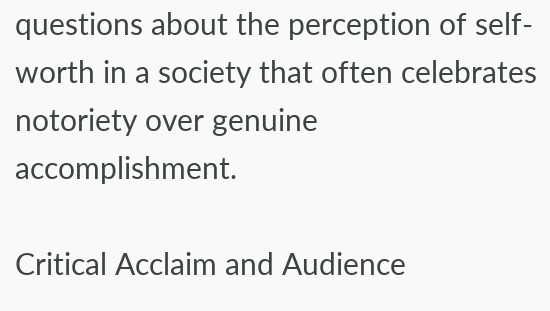questions about the perception of self-worth in a society that often celebrates notoriety over genuine accomplishment.

Critical Acclaim and Audience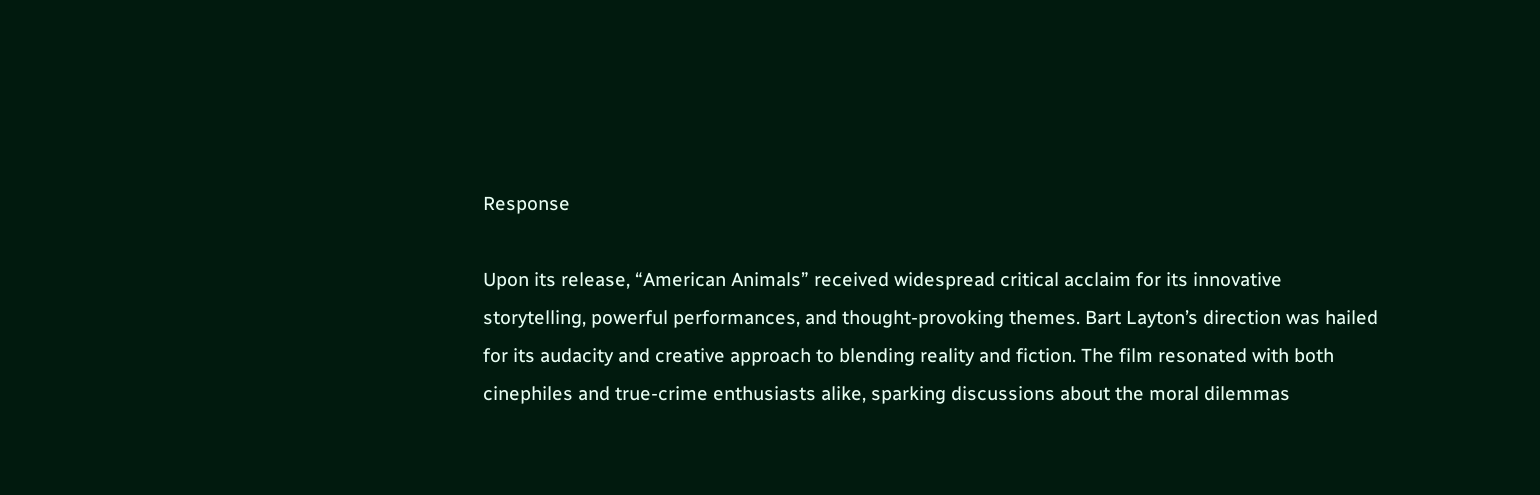Response

Upon its release, “American Animals” received widespread critical acclaim for its innovative storytelling, powerful performances, and thought-provoking themes. Bart Layton’s direction was hailed for its audacity and creative approach to blending reality and fiction. The film resonated with both cinephiles and true-crime enthusiasts alike, sparking discussions about the moral dilemmas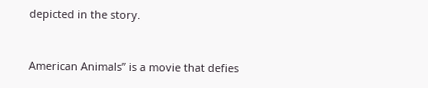depicted in the story.


American Animals” is a movie that defies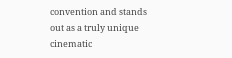convention and stands out as a truly unique cinematic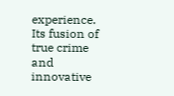experience. Its fusion of true crime and innovative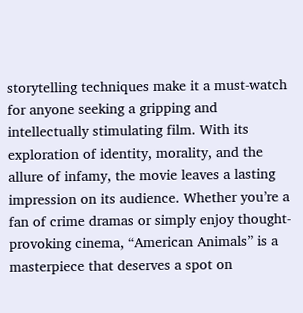storytelling techniques make it a must-watch for anyone seeking a gripping and intellectually stimulating film. With its exploration of identity, morality, and the allure of infamy, the movie leaves a lasting impression on its audience. Whether you’re a fan of crime dramas or simply enjoy thought-provoking cinema, “American Animals” is a masterpiece that deserves a spot on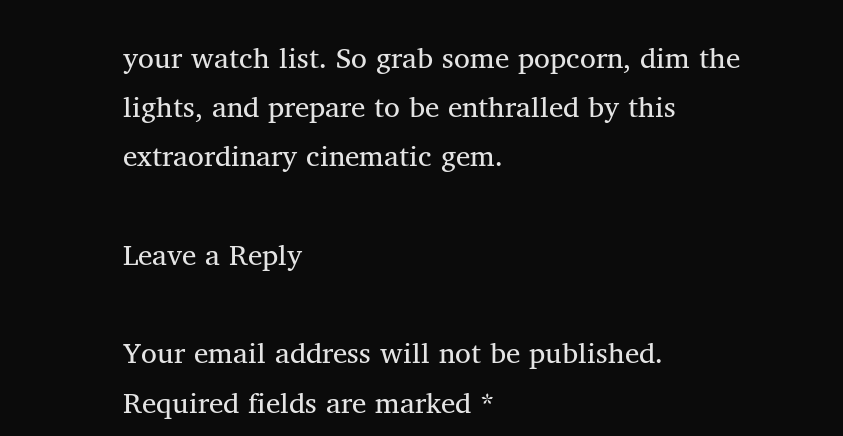your watch list. So grab some popcorn, dim the lights, and prepare to be enthralled by this extraordinary cinematic gem.

Leave a Reply

Your email address will not be published. Required fields are marked *